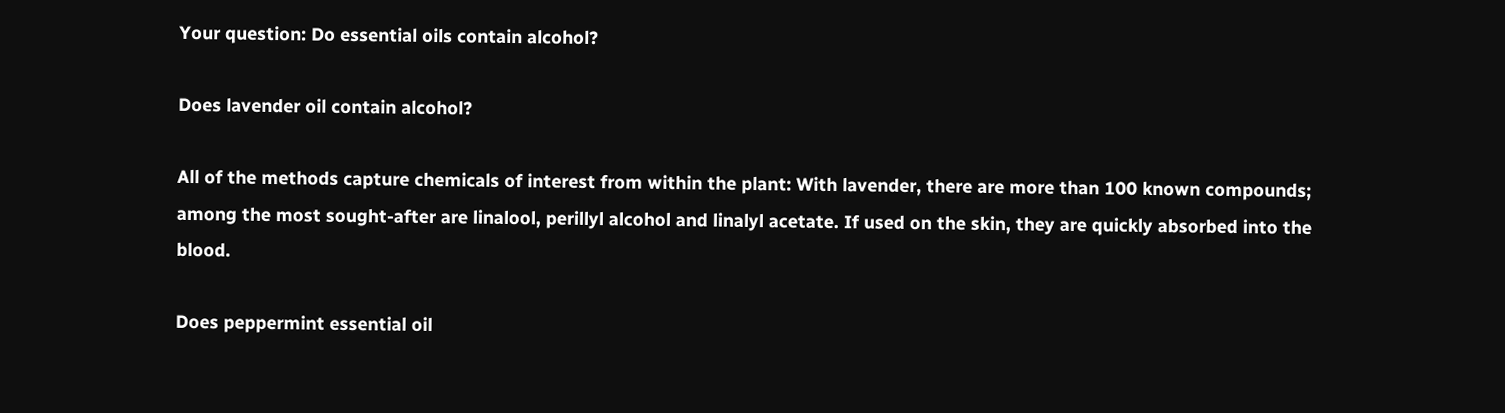Your question: Do essential oils contain alcohol?

Does lavender oil contain alcohol?

All of the methods capture chemicals of interest from within the plant: With lavender, there are more than 100 known compounds; among the most sought-after are linalool, perillyl alcohol and linalyl acetate. If used on the skin, they are quickly absorbed into the blood.

Does peppermint essential oil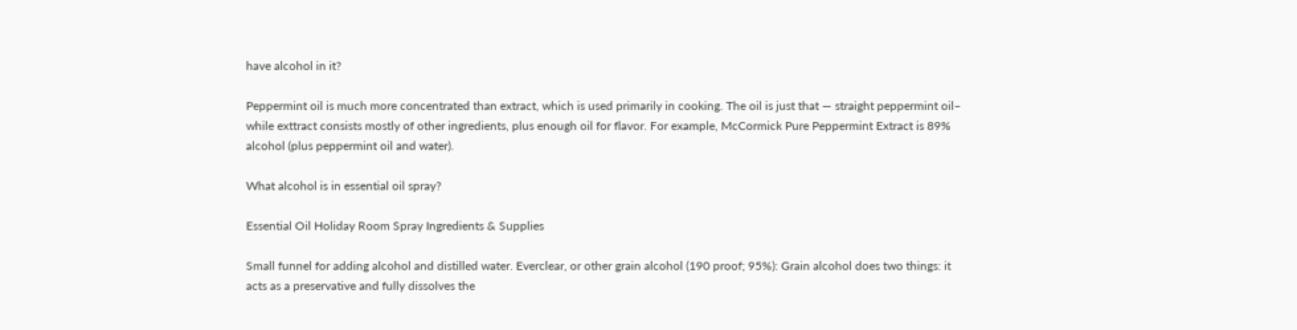have alcohol in it?

Peppermint oil is much more concentrated than extract, which is used primarily in cooking. The oil is just that — straight peppermint oil– while exttract consists mostly of other ingredients, plus enough oil for flavor. For example, McCormick Pure Peppermint Extract is 89% alcohol (plus peppermint oil and water).

What alcohol is in essential oil spray?

Essential Oil Holiday Room Spray Ingredients & Supplies

Small funnel for adding alcohol and distilled water. Everclear, or other grain alcohol (190 proof; 95%): Grain alcohol does two things: it acts as a preservative and fully dissolves the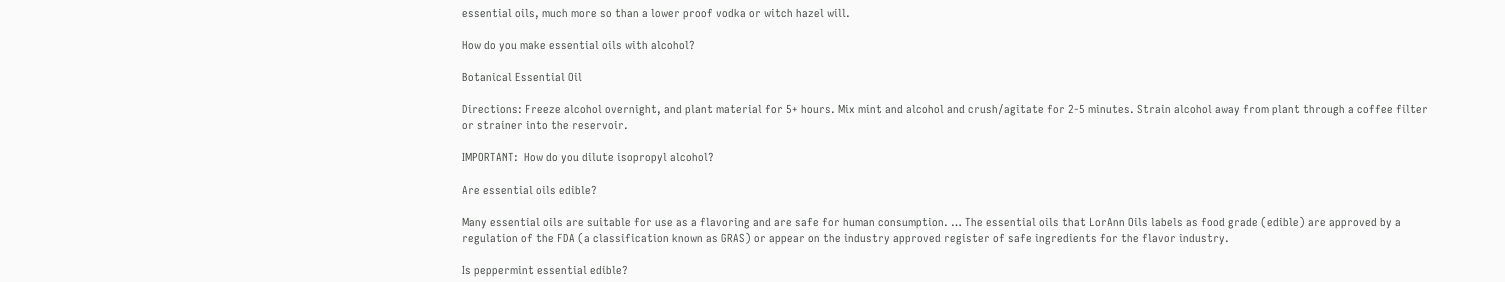essential oils, much more so than a lower proof vodka or witch hazel will.

How do you make essential oils with alcohol?

Botanical Essential Oil

Directions: Freeze alcohol overnight, and plant material for 5+ hours. Mix mint and alcohol and crush/agitate for 2-5 minutes. Strain alcohol away from plant through a coffee filter or strainer into the reservoir.

IMPORTANT:  How do you dilute isopropyl alcohol?

Are essential oils edible?

Many essential oils are suitable for use as a flavoring and are safe for human consumption. … The essential oils that LorAnn Oils labels as food grade (edible) are approved by a regulation of the FDA (a classification known as GRAS) or appear on the industry approved register of safe ingredients for the flavor industry.

Is peppermint essential edible?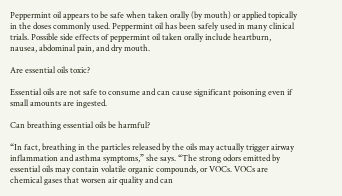Peppermint oil appears to be safe when taken orally (by mouth) or applied topically in the doses commonly used. Peppermint oil has been safely used in many clinical trials. Possible side effects of peppermint oil taken orally include heartburn, nausea, abdominal pain, and dry mouth.

Are essential oils toxic?

Essential oils are not safe to consume and can cause significant poisoning even if small amounts are ingested.

Can breathing essential oils be harmful?

“In fact, breathing in the particles released by the oils may actually trigger airway inflammation and asthma symptoms,” she says. “The strong odors emitted by essential oils may contain volatile organic compounds, or VOCs. VOCs are chemical gases that worsen air quality and can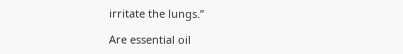irritate the lungs.”

Are essential oil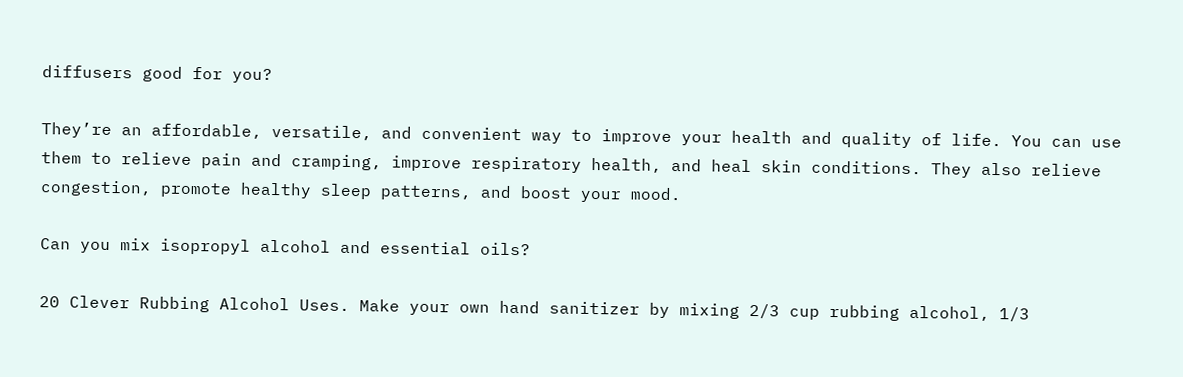diffusers good for you?

They’re an affordable, versatile, and convenient way to improve your health and quality of life. You can use them to relieve pain and cramping, improve respiratory health, and heal skin conditions. They also relieve congestion, promote healthy sleep patterns, and boost your mood.

Can you mix isopropyl alcohol and essential oils?

20 Clever Rubbing Alcohol Uses. Make your own hand sanitizer by mixing 2/3 cup rubbing alcohol, 1/3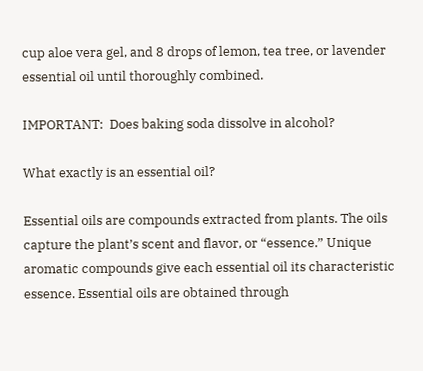cup aloe vera gel, and 8 drops of lemon, tea tree, or lavender essential oil until thoroughly combined.

IMPORTANT:  Does baking soda dissolve in alcohol?

What exactly is an essential oil?

Essential oils are compounds extracted from plants. The oils capture the plant’s scent and flavor, or “essence.” Unique aromatic compounds give each essential oil its characteristic essence. Essential oils are obtained through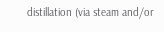distillation (via steam and/or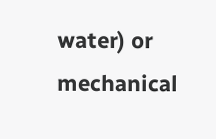water) or mechanical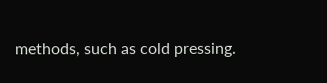methods, such as cold pressing.